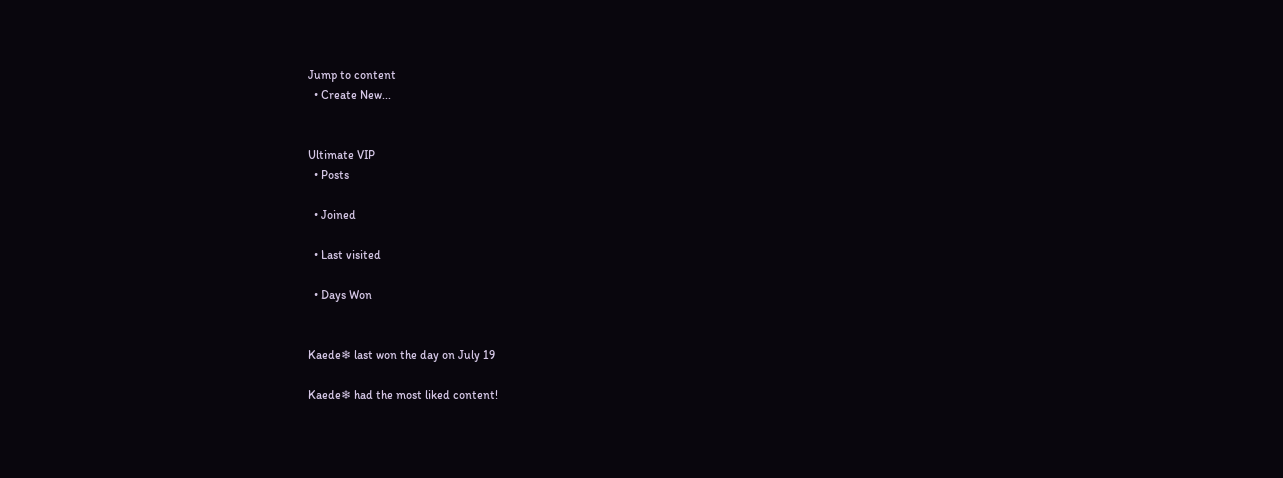Jump to content
  • Create New...


Ultimate VIP
  • Posts

  • Joined

  • Last visited

  • Days Won


Kaede❄ last won the day on July 19

Kaede❄ had the most liked content!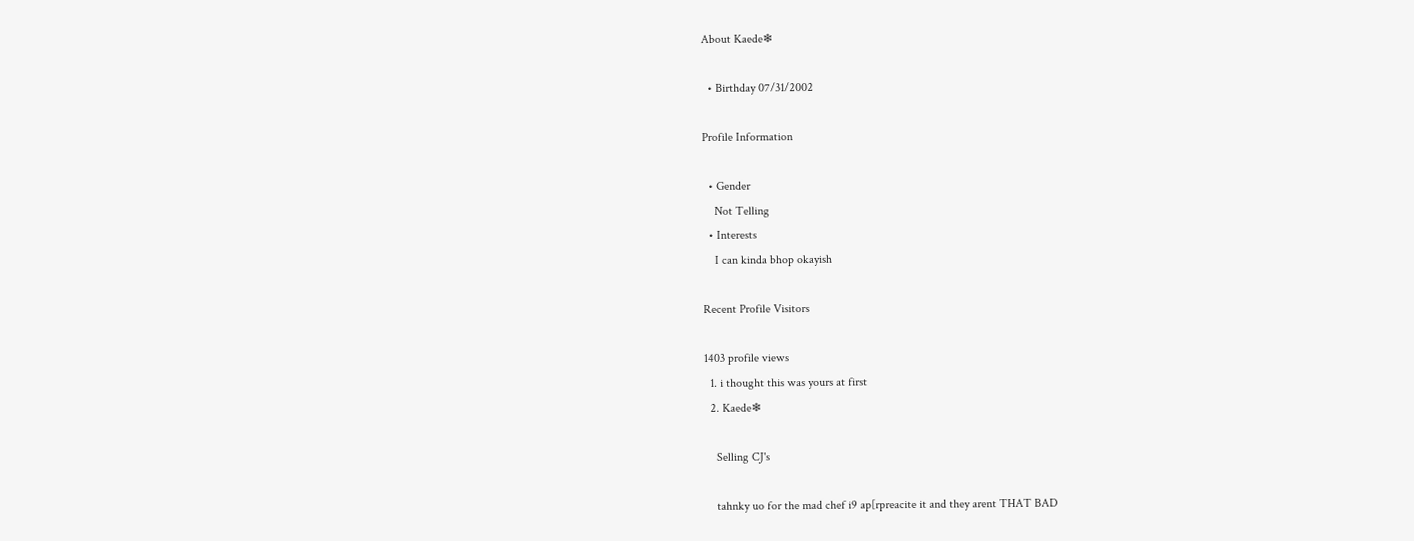About Kaede❄

  • Birthday 07/31/2002

Profile Information

  • Gender
    Not Telling
  • Interests
    I can kinda bhop okayish

Recent Profile Visitors

1403 profile views
  1. i thought this was yours at first
  2. Kaede❄

    Selling CJ's

    tahnky uo for the mad chef i9 ap[rpreacite it and they arent THAT BAD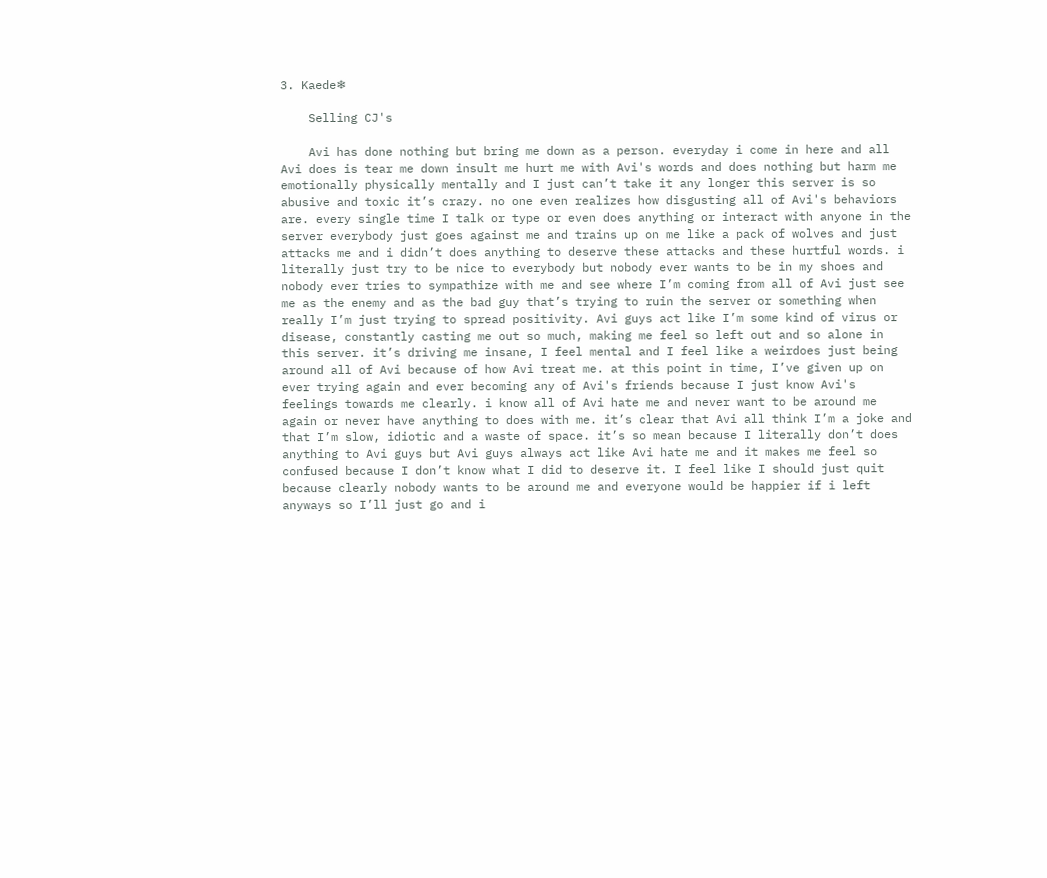3. Kaede❄

    Selling CJ's

    Avi has done nothing but bring me down as a person. everyday i come in here and all Avi does is tear me down insult me hurt me with Avi's words and does nothing but harm me emotionally physically mentally and I just can’t take it any longer this server is so abusive and toxic it’s crazy. no one even realizes how disgusting all of Avi's behaviors are. every single time I talk or type or even does anything or interact with anyone in the server everybody just goes against me and trains up on me like a pack of wolves and just attacks me and i didn’t does anything to deserve these attacks and these hurtful words. i literally just try to be nice to everybody but nobody ever wants to be in my shoes and nobody ever tries to sympathize with me and see where I’m coming from all of Avi just see me as the enemy and as the bad guy that’s trying to ruin the server or something when really I’m just trying to spread positivity. Avi guys act like I’m some kind of virus or disease, constantly casting me out so much, making me feel so left out and so alone in this server. it’s driving me insane, I feel mental and I feel like a weirdoes just being around all of Avi because of how Avi treat me. at this point in time, I’ve given up on ever trying again and ever becoming any of Avi's friends because I just know Avi's feelings towards me clearly. i know all of Avi hate me and never want to be around me again or never have anything to does with me. it’s clear that Avi all think I’m a joke and that I’m slow, idiotic and a waste of space. it’s so mean because I literally don’t does anything to Avi guys but Avi guys always act like Avi hate me and it makes me feel so confused because I don’t know what I did to deserve it. I feel like I should just quit because clearly nobody wants to be around me and everyone would be happier if i left anyways so I’ll just go and i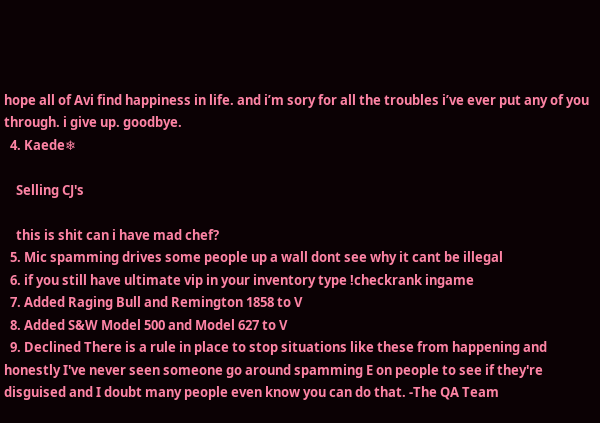hope all of Avi find happiness in life. and i’m sory for all the troubles i’ve ever put any of you through. i give up. goodbye.
  4. Kaede❄

    Selling CJ's

    this is shit can i have mad chef?
  5. Mic spamming drives some people up a wall dont see why it cant be illegal
  6. if you still have ultimate vip in your inventory type !checkrank ingame
  7. Added Raging Bull and Remington 1858 to V
  8. Added S&W Model 500 and Model 627 to V
  9. Declined There is a rule in place to stop situations like these from happening and honestly I've never seen someone go around spamming E on people to see if they're disguised and I doubt many people even know you can do that. -The QA Team